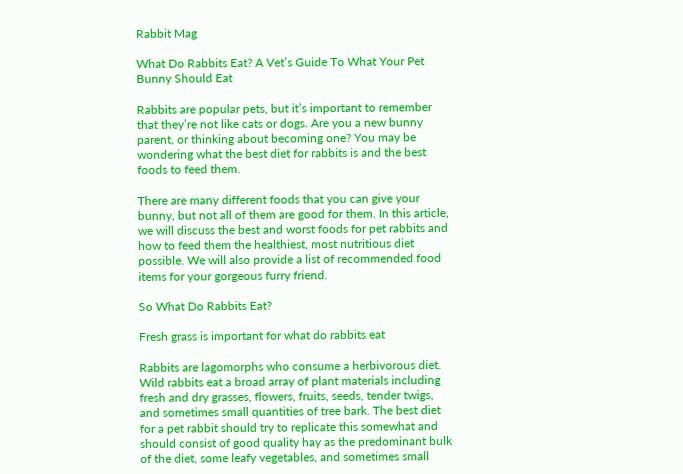Rabbit Mag

What Do Rabbits Eat? A Vet’s Guide To What Your Pet Bunny Should Eat

Rabbits are popular pets, but it’s important to remember that they’re not like cats or dogs. Are you a new bunny parent, or thinking about becoming one? You may be wondering what the best diet for rabbits is and the best foods to feed them.

There are many different foods that you can give your bunny, but not all of them are good for them. In this article, we will discuss the best and worst foods for pet rabbits and how to feed them the healthiest, most nutritious diet possible. We will also provide a list of recommended food items for your gorgeous furry friend.

So What Do Rabbits Eat?

Fresh grass is important for what do rabbits eat

Rabbits are lagomorphs who consume a herbivorous diet. Wild rabbits eat a broad array of plant materials including fresh and dry grasses, flowers, fruits, seeds, tender twigs, and sometimes small quantities of tree bark. The best diet for a pet rabbit should try to replicate this somewhat and should consist of good quality hay as the predominant bulk of the diet, some leafy vegetables, and sometimes small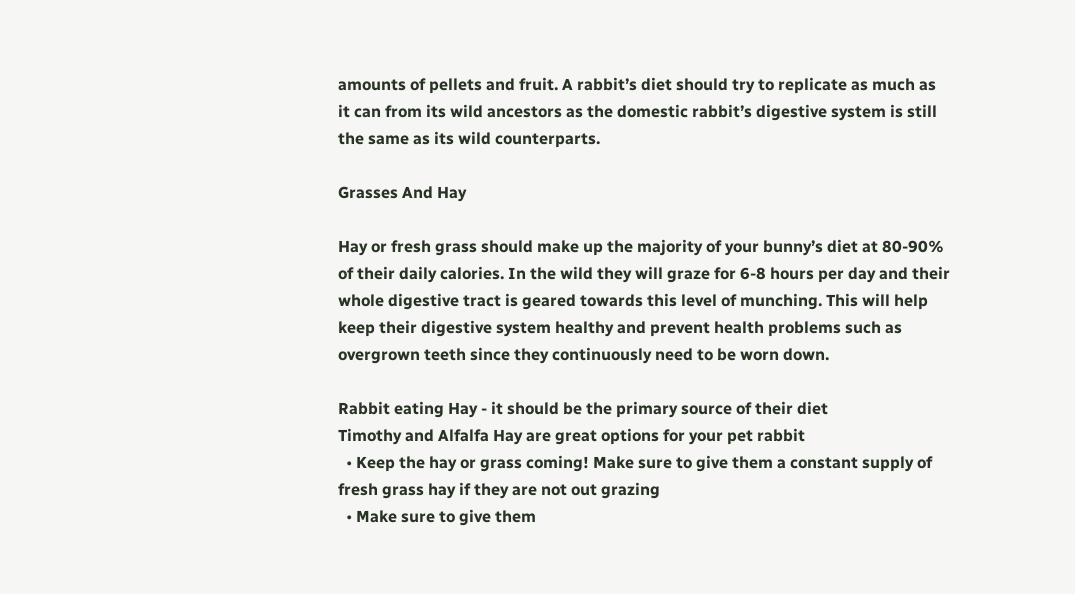amounts of pellets and fruit. A rabbit’s diet should try to replicate as much as it can from its wild ancestors as the domestic rabbit’s digestive system is still the same as its wild counterparts.

Grasses And Hay

Hay or fresh grass should make up the majority of your bunny’s diet at 80-90% of their daily calories. In the wild they will graze for 6-8 hours per day and their whole digestive tract is geared towards this level of munching. This will help keep their digestive system healthy and prevent health problems such as overgrown teeth since they continuously need to be worn down.

Rabbit eating Hay - it should be the primary source of their diet
Timothy and Alfalfa Hay are great options for your pet rabbit
  • Keep the hay or grass coming! Make sure to give them a constant supply of fresh grass hay if they are not out grazing
  • Make sure to give them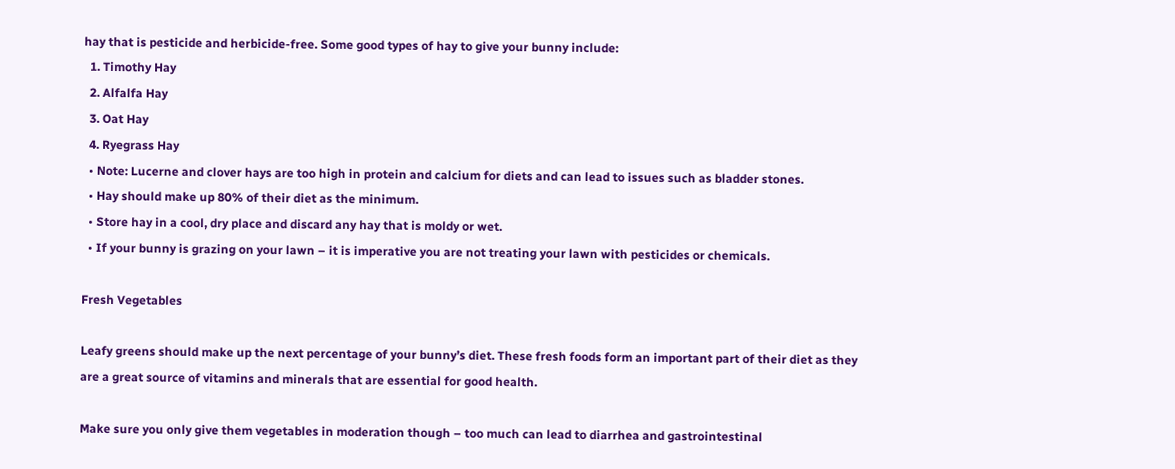hay that is pesticide and herbicide-free. Some good types of hay to give your bunny include:
  1. Timothy Hay
  2. Alfalfa Hay
  3. Oat Hay
  4. Ryegrass Hay
  • Note: Lucerne and clover hays are too high in protein and calcium for diets and can lead to issues such as bladder stones.
  • Hay should make up 80% of their diet as the minimum.
  • Store hay in a cool, dry place and discard any hay that is moldy or wet.
  • If your bunny is grazing on your lawn – it is imperative you are not treating your lawn with pesticides or chemicals.

Fresh Vegetables

Leafy greens should make up the next percentage of your bunny’s diet. These fresh foods form an important part of their diet as they are a great source of vitamins and minerals that are essential for good health.

Make sure you only give them vegetables in moderation though – too much can lead to diarrhea and gastrointestinal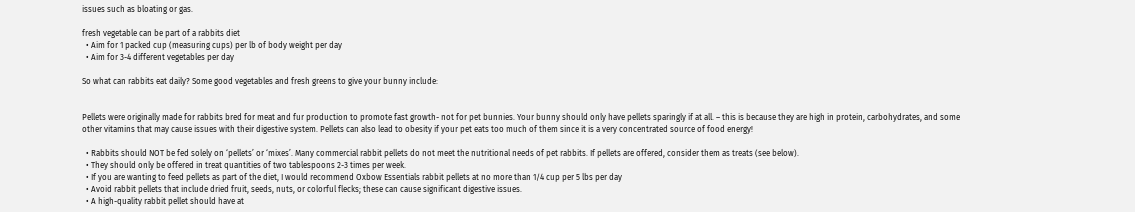issues such as bloating or gas.

fresh vegetable can be part of a rabbits diet
  • Aim for 1 packed cup (measuring cups) per lb of body weight per day
  • Aim for 3-4 different vegetables per day

So what can rabbits eat daily? Some good vegetables and fresh greens to give your bunny include:


Pellets were originally made for rabbits bred for meat and fur production to promote fast growth- not for pet bunnies. Your bunny should only have pellets sparingly if at all. – this is because they are high in protein, carbohydrates, and some other vitamins that may cause issues with their digestive system. Pellets can also lead to obesity if your pet eats too much of them since it is a very concentrated source of food energy!

  • Rabbits should NOT be fed solely on ‘pellets’ or ‘mixes’. Many commercial rabbit pellets do not meet the nutritional needs of pet rabbits. If pellets are offered, consider them as treats (see below).
  • They should only be offered in treat quantities of two tablespoons 2-3 times per week.
  • If you are wanting to feed pellets as part of the diet, I would recommend Oxbow Essentials rabbit pellets at no more than 1/4 cup per 5 lbs per day
  • Avoid rabbit pellets that include dried fruit, seeds, nuts, or colorful flecks; these can cause significant digestive issues.
  • A high-quality rabbit pellet should have at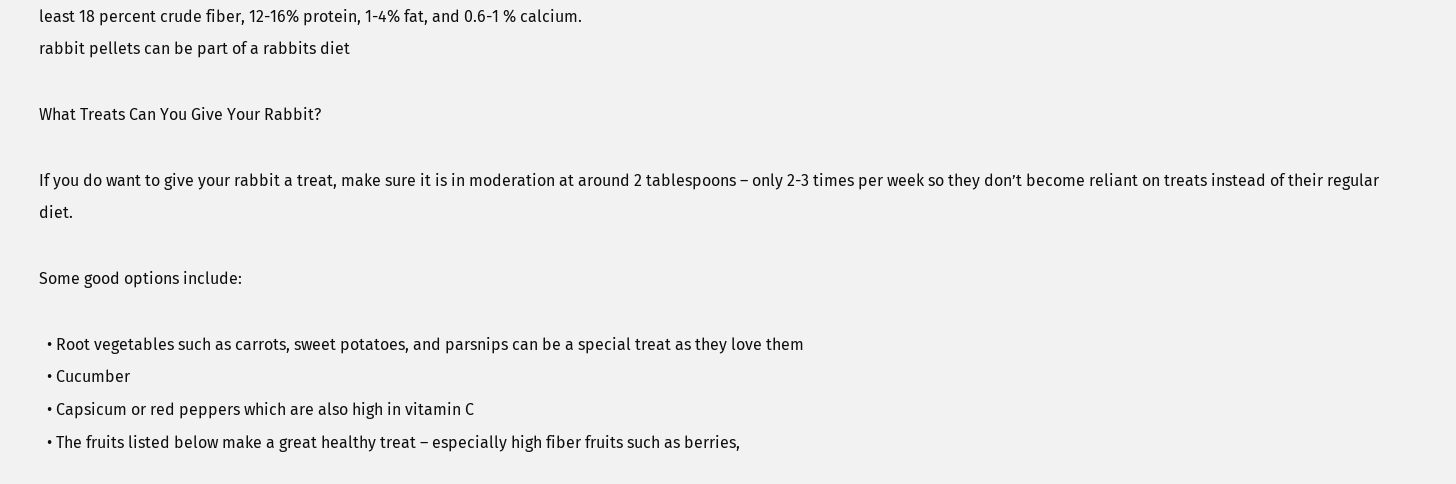least 18 percent crude fiber, 12-16% protein, 1-4% fat, and 0.6-1 % calcium.
rabbit pellets can be part of a rabbits diet

What Treats Can You Give Your Rabbit?

If you do want to give your rabbit a treat, make sure it is in moderation at around 2 tablespoons – only 2-3 times per week so they don’t become reliant on treats instead of their regular diet.

Some good options include:

  • Root vegetables such as carrots, sweet potatoes, and parsnips can be a special treat as they love them
  • Cucumber
  • Capsicum or red peppers which are also high in vitamin C
  • The fruits listed below make a great healthy treat – especially high fiber fruits such as berries,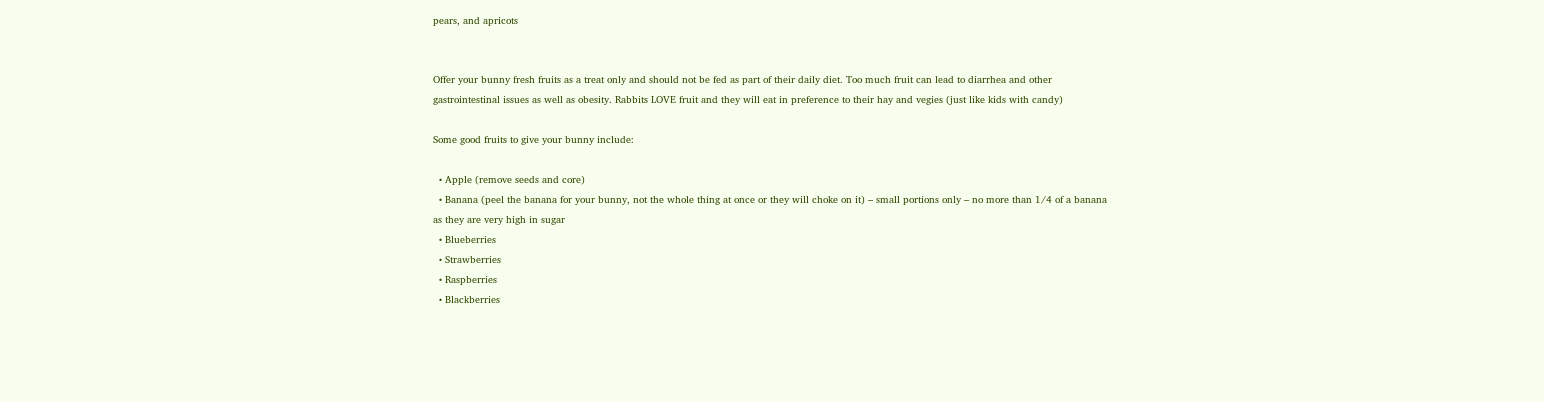pears, and apricots


Offer your bunny fresh fruits as a treat only and should not be fed as part of their daily diet. Too much fruit can lead to diarrhea and other gastrointestinal issues as well as obesity. Rabbits LOVE fruit and they will eat in preference to their hay and vegies (just like kids with candy)

Some good fruits to give your bunny include:

  • Apple (remove seeds and core)
  • Banana (peel the banana for your bunny, not the whole thing at once or they will choke on it) – small portions only – no more than 1/4 of a banana as they are very high in sugar
  • Blueberries
  • Strawberries
  • Raspberries
  • Blackberries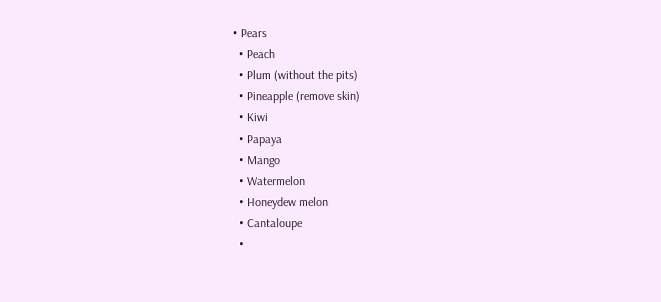• Pears
  • Peach
  • Plum (without the pits)
  • Pineapple (remove skin)
  • Kiwi
  • Papaya
  • Mango
  • Watermelon
  • Honeydew melon
  • Cantaloupe
  •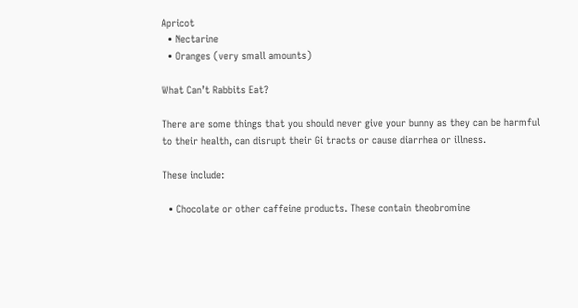Apricot
  • Nectarine
  • Oranges (very small amounts)

What Can’t Rabbits Eat?

There are some things that you should never give your bunny as they can be harmful to their health, can disrupt their Gi tracts or cause diarrhea or illness.

These include:

  • Chocolate or other caffeine products. These contain theobromine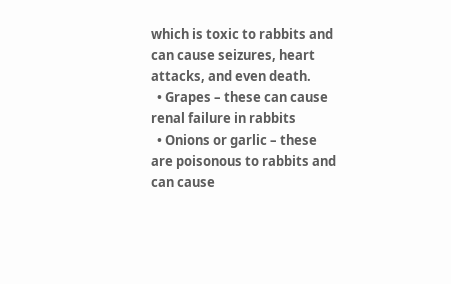which is toxic to rabbits and can cause seizures, heart attacks, and even death.
  • Grapes – these can cause renal failure in rabbits
  • Onions or garlic – these are poisonous to rabbits and can cause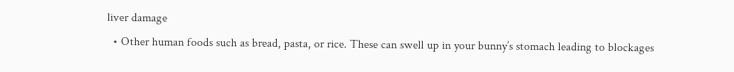liver damage
  • Other human foods such as bread, pasta, or rice. These can swell up in your bunny’s stomach leading to blockages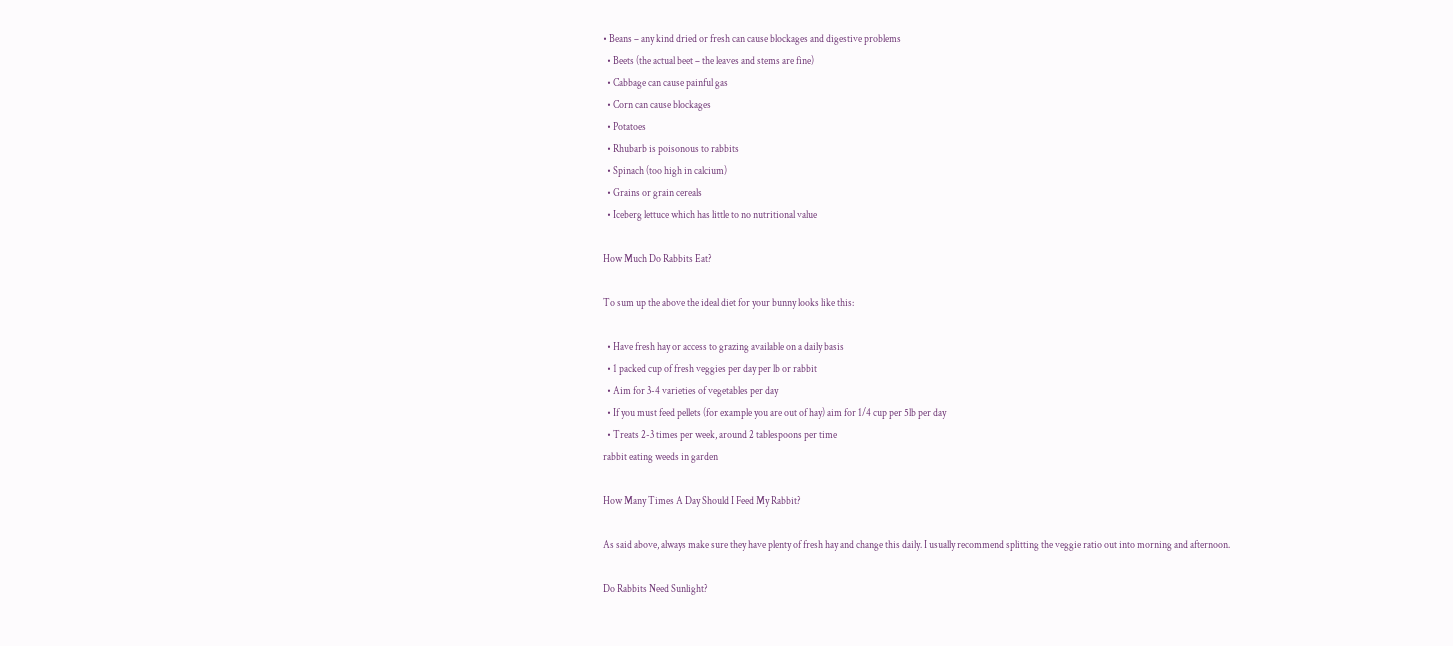• Beans – any kind dried or fresh can cause blockages and digestive problems
  • Beets (the actual beet – the leaves and stems are fine)
  • Cabbage can cause painful gas
  • Corn can cause blockages
  • Potatoes
  • Rhubarb is poisonous to rabbits
  • Spinach (too high in calcium)
  • Grains or grain cereals
  • Iceberg lettuce which has little to no nutritional value

How Much Do Rabbits Eat?

To sum up the above the ideal diet for your bunny looks like this:

  • Have fresh hay or access to grazing available on a daily basis
  • 1 packed cup of fresh veggies per day per lb or rabbit
  • Aim for 3-4 varieties of vegetables per day
  • If you must feed pellets (for example you are out of hay) aim for 1/4 cup per 5lb per day
  • Treats 2-3 times per week, around 2 tablespoons per time
rabbit eating weeds in garden

How Many Times A Day Should I Feed My Rabbit?

As said above, always make sure they have plenty of fresh hay and change this daily. I usually recommend splitting the veggie ratio out into morning and afternoon.

Do Rabbits Need Sunlight?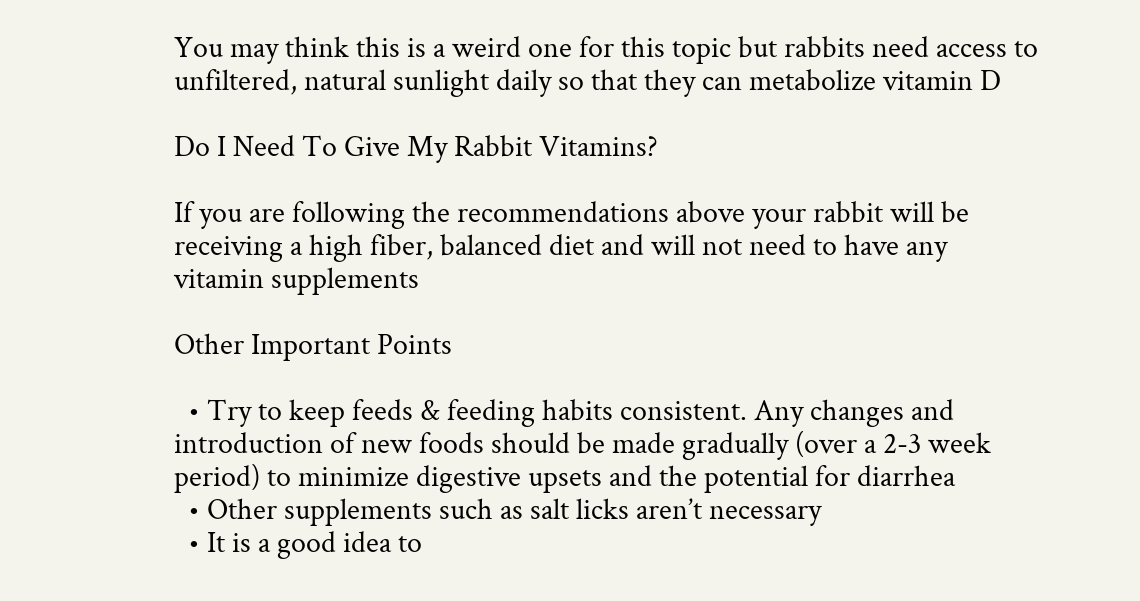You may think this is a weird one for this topic but rabbits need access to unfiltered, natural sunlight daily so that they can metabolize vitamin D

Do I Need To Give My Rabbit Vitamins?

If you are following the recommendations above your rabbit will be receiving a high fiber, balanced diet and will not need to have any vitamin supplements

Other Important Points

  • Try to keep feeds & feeding habits consistent. Any changes and introduction of new foods should be made gradually (over a 2-3 week period) to minimize digestive upsets and the potential for diarrhea
  • Other supplements such as salt licks aren’t necessary
  • It is a good idea to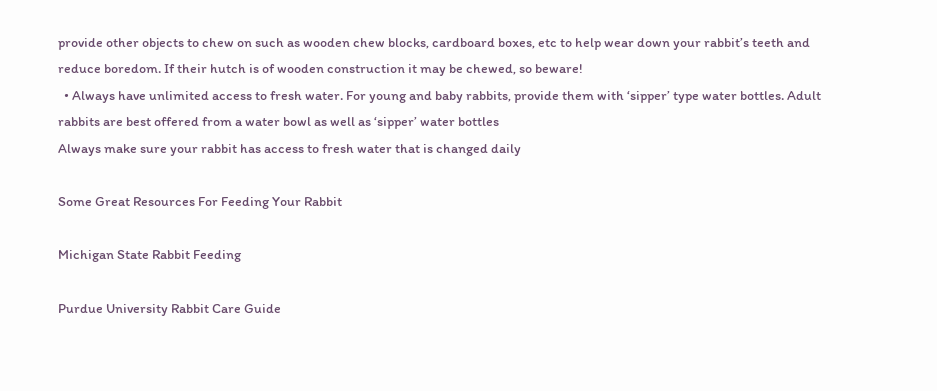provide other objects to chew on such as wooden chew blocks, cardboard boxes, etc to help wear down your rabbit’s teeth and reduce boredom. If their hutch is of wooden construction it may be chewed, so beware!
  • Always have unlimited access to fresh water. For young and baby rabbits, provide them with ‘sipper’ type water bottles. Adult rabbits are best offered from a water bowl as well as ‘sipper’ water bottles
Always make sure your rabbit has access to fresh water that is changed daily

Some Great Resources For Feeding Your Rabbit

Michigan State Rabbit Feeding

Purdue University Rabbit Care Guide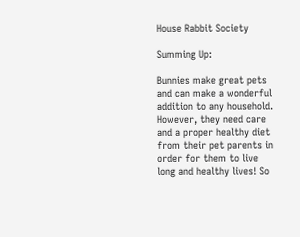House Rabbit Society

Summing Up:

Bunnies make great pets and can make a wonderful addition to any household. However, they need care and a proper healthy diet from their pet parents in order for them to live long and healthy lives! So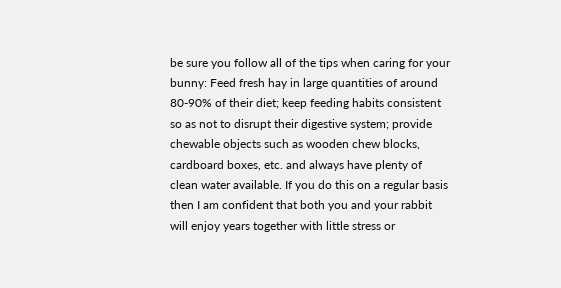be sure you follow all of the tips when caring for your bunny: Feed fresh hay in large quantities of around 80-90% of their diet; keep feeding habits consistent so as not to disrupt their digestive system; provide chewable objects such as wooden chew blocks, cardboard boxes, etc. and always have plenty of clean water available. If you do this on a regular basis then I am confident that both you and your rabbit will enjoy years together with little stress or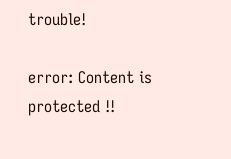trouble!

error: Content is protected !!